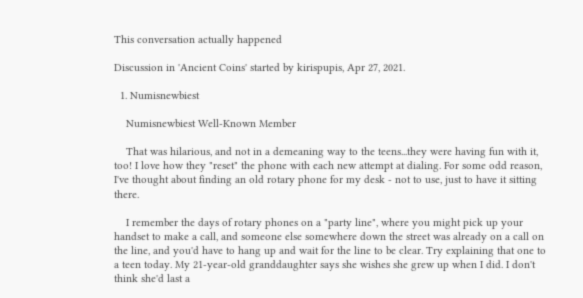This conversation actually happened

Discussion in 'Ancient Coins' started by kirispupis, Apr 27, 2021.

  1. Numisnewbiest

    Numisnewbiest Well-Known Member

    That was hilarious, and not in a demeaning way to the teens...they were having fun with it, too! I love how they "reset" the phone with each new attempt at dialing. For some odd reason, I've thought about finding an old rotary phone for my desk - not to use, just to have it sitting there.

    I remember the days of rotary phones on a "party line", where you might pick up your handset to make a call, and someone else somewhere down the street was already on a call on the line, and you'd have to hang up and wait for the line to be clear. Try explaining that one to a teen today. My 21-year-old granddaughter says she wishes she grew up when I did. I don't think she'd last a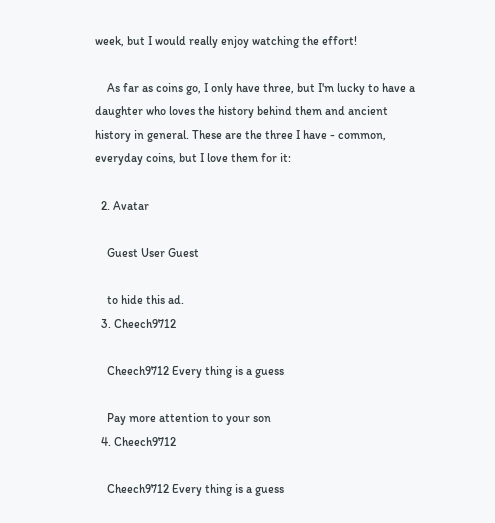week, but I would really enjoy watching the effort!

    As far as coins go, I only have three, but I'm lucky to have a daughter who loves the history behind them and ancient history in general. These are the three I have - common, everyday coins, but I love them for it:

  2. Avatar

    Guest User Guest

    to hide this ad.
  3. Cheech9712

    Cheech9712 Every thing is a guess

    Pay more attention to your son
  4. Cheech9712

    Cheech9712 Every thing is a guess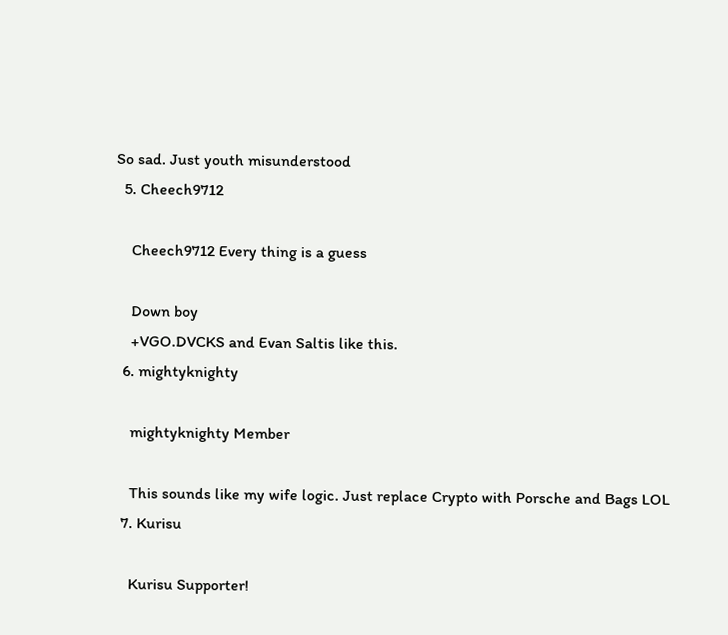So sad. Just youth misunderstood
  5. Cheech9712

    Cheech9712 Every thing is a guess

    Down boy
    +VGO.DVCKS and Evan Saltis like this.
  6. mightyknighty

    mightyknighty Member

    This sounds like my wife logic. Just replace Crypto with Porsche and Bags LOL
  7. Kurisu

    Kurisu Supporter!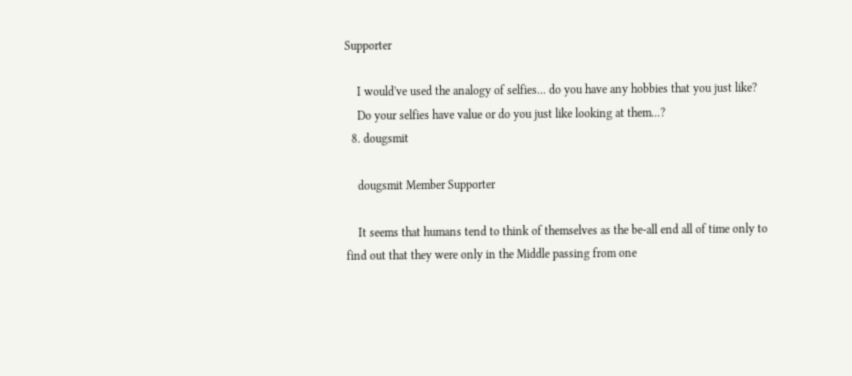Supporter

    I would've used the analogy of selfies... do you have any hobbies that you just like?
    Do your selfies have value or do you just like looking at them...?
  8. dougsmit

    dougsmit Member Supporter

    It seems that humans tend to think of themselves as the be-all end all of time only to find out that they were only in the Middle passing from one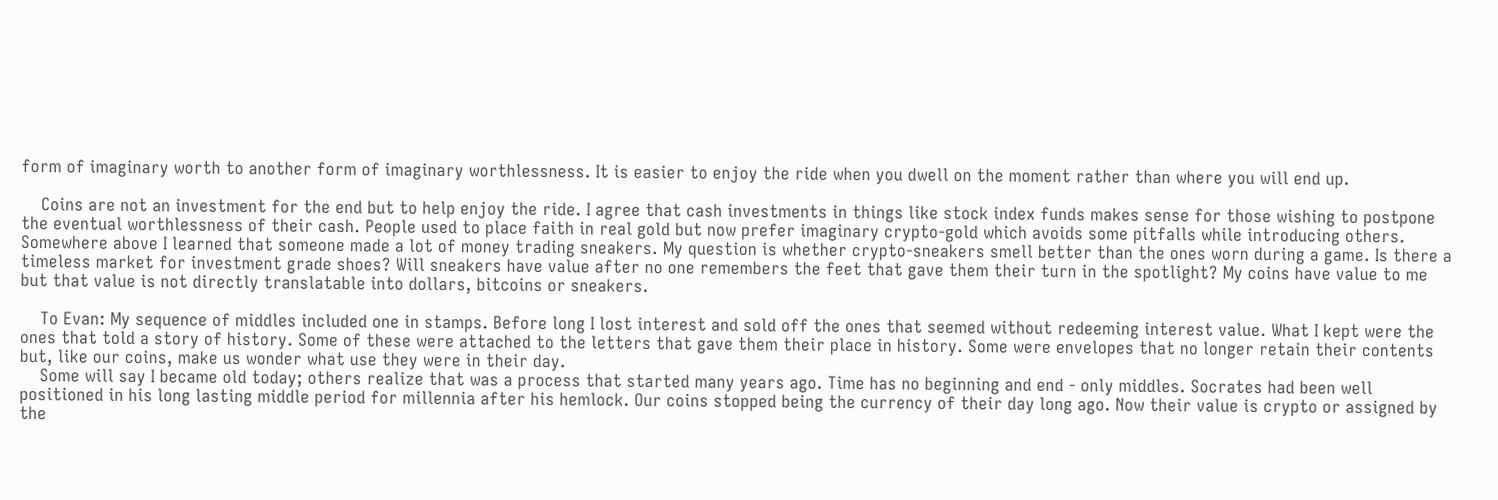form of imaginary worth to another form of imaginary worthlessness. It is easier to enjoy the ride when you dwell on the moment rather than where you will end up.

    Coins are not an investment for the end but to help enjoy the ride. I agree that cash investments in things like stock index funds makes sense for those wishing to postpone the eventual worthlessness of their cash. People used to place faith in real gold but now prefer imaginary crypto-gold which avoids some pitfalls while introducing others. Somewhere above I learned that someone made a lot of money trading sneakers. My question is whether crypto-sneakers smell better than the ones worn during a game. Is there a timeless market for investment grade shoes? Will sneakers have value after no one remembers the feet that gave them their turn in the spotlight? My coins have value to me but that value is not directly translatable into dollars, bitcoins or sneakers.

    To Evan: My sequence of middles included one in stamps. Before long I lost interest and sold off the ones that seemed without redeeming interest value. What I kept were the ones that told a story of history. Some of these were attached to the letters that gave them their place in history. Some were envelopes that no longer retain their contents but, like our coins, make us wonder what use they were in their day.
    Some will say I became old today; others realize that was a process that started many years ago. Time has no beginning and end - only middles. Socrates had been well positioned in his long lasting middle period for millennia after his hemlock. Our coins stopped being the currency of their day long ago. Now their value is crypto or assigned by the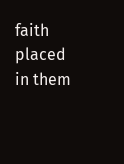faith placed in them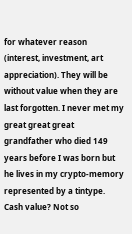for whatever reason (interest, investment, art appreciation). They will be without value when they are last forgotten. I never met my great great great grandfather who died 149 years before I was born but he lives in my crypto-memory represented by a tintype. Cash value? Not so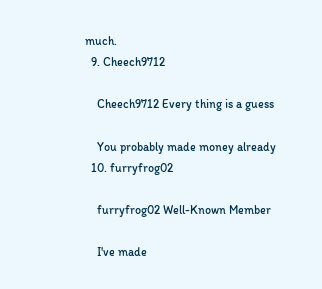much.
  9. Cheech9712

    Cheech9712 Every thing is a guess

    You probably made money already
  10. furryfrog02

    furryfrog02 Well-Known Member

    I've made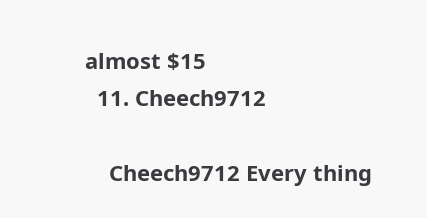almost $15
  11. Cheech9712

    Cheech9712 Every thing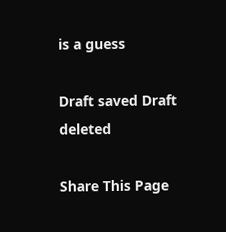is a guess

Draft saved Draft deleted

Share This Page